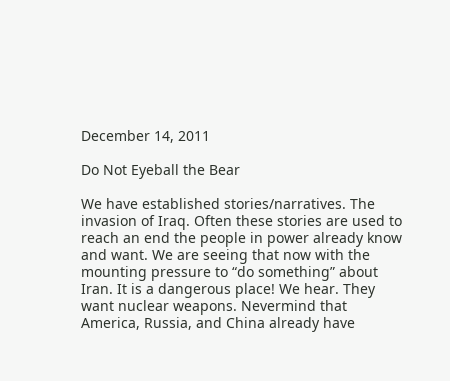December 14, 2011

Do Not Eyeball the Bear

We have established stories/narratives. The invasion of Iraq. Often these stories are used to reach an end the people in power already know and want. We are seeing that now with the mounting pressure to “do something” about Iran. It is a dangerous place! We hear. They want nuclear weapons. Nevermind that America, Russia, and China already have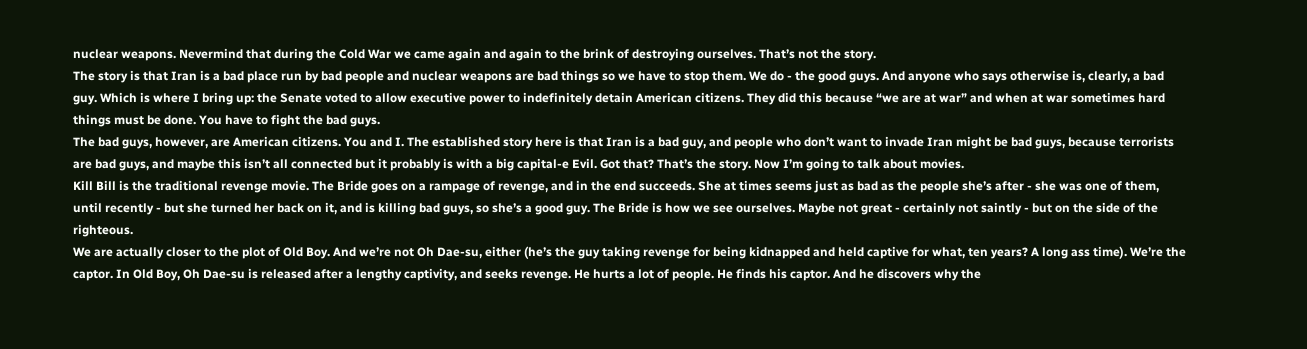nuclear weapons. Nevermind that during the Cold War we came again and again to the brink of destroying ourselves. That’s not the story.
The story is that Iran is a bad place run by bad people and nuclear weapons are bad things so we have to stop them. We do - the good guys. And anyone who says otherwise is, clearly, a bad guy. Which is where I bring up: the Senate voted to allow executive power to indefinitely detain American citizens. They did this because “we are at war” and when at war sometimes hard things must be done. You have to fight the bad guys.
The bad guys, however, are American citizens. You and I. The established story here is that Iran is a bad guy, and people who don’t want to invade Iran might be bad guys, because terrorists are bad guys, and maybe this isn’t all connected but it probably is with a big capital-e Evil. Got that? That’s the story. Now I’m going to talk about movies.
Kill Bill is the traditional revenge movie. The Bride goes on a rampage of revenge, and in the end succeeds. She at times seems just as bad as the people she’s after - she was one of them, until recently - but she turned her back on it, and is killing bad guys, so she’s a good guy. The Bride is how we see ourselves. Maybe not great - certainly not saintly - but on the side of the righteous.
We are actually closer to the plot of Old Boy. And we’re not Oh Dae-su, either (he’s the guy taking revenge for being kidnapped and held captive for what, ten years? A long ass time). We’re the captor. In Old Boy, Oh Dae-su is released after a lengthy captivity, and seeks revenge. He hurts a lot of people. He finds his captor. And he discovers why the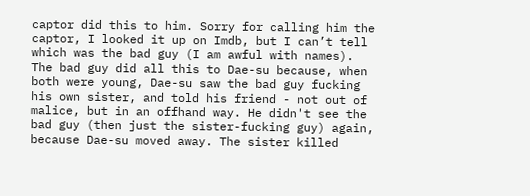captor did this to him. Sorry for calling him the captor, I looked it up on Imdb, but I can’t tell which was the bad guy (I am awful with names).
The bad guy did all this to Dae-su because, when both were young, Dae-su saw the bad guy fucking his own sister, and told his friend - not out of malice, but in an offhand way. He didn't see the bad guy (then just the sister-fucking guy) again, because Dae-su moved away. The sister killed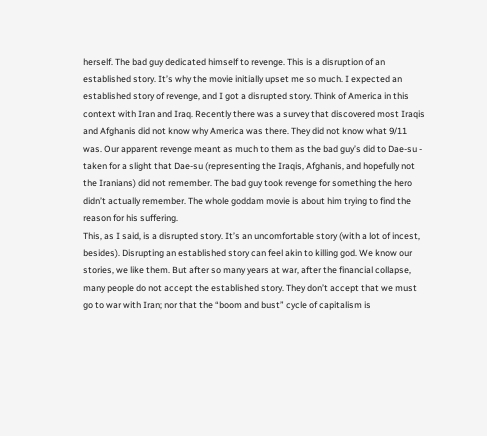herself. The bad guy dedicated himself to revenge. This is a disruption of an established story. It’s why the movie initially upset me so much. I expected an established story of revenge, and I got a disrupted story. Think of America in this context with Iran and Iraq. Recently there was a survey that discovered most Iraqis and Afghanis did not know why America was there. They did not know what 9/11 was. Our apparent revenge meant as much to them as the bad guy’s did to Dae-su - taken for a slight that Dae-su (representing the Iraqis, Afghanis, and hopefully not the Iranians) did not remember. The bad guy took revenge for something the hero didn’t actually remember. The whole goddam movie is about him trying to find the reason for his suffering.
This, as I said, is a disrupted story. It’s an uncomfortable story (with a lot of incest, besides). Disrupting an established story can feel akin to killing god. We know our stories, we like them. But after so many years at war, after the financial collapse, many people do not accept the established story. They don’t accept that we must go to war with Iran; nor that the “boom and bust” cycle of capitalism is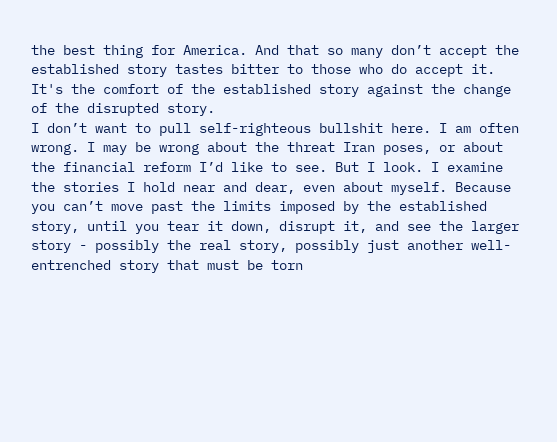the best thing for America. And that so many don’t accept the established story tastes bitter to those who do accept it. It's the comfort of the established story against the change of the disrupted story.
I don’t want to pull self-righteous bullshit here. I am often wrong. I may be wrong about the threat Iran poses, or about the financial reform I’d like to see. But I look. I examine the stories I hold near and dear, even about myself. Because you can’t move past the limits imposed by the established story, until you tear it down, disrupt it, and see the larger story - possibly the real story, possibly just another well-entrenched story that must be torn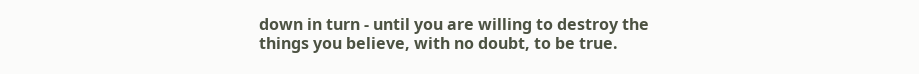down in turn - until you are willing to destroy the things you believe, with no doubt, to be true.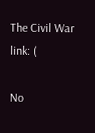The Civil War link: (

No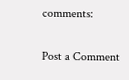comments:

Post a Comment